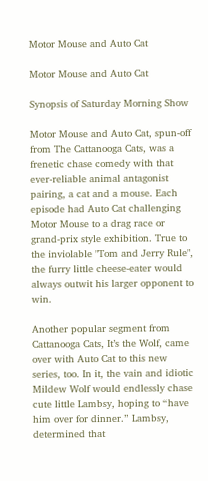Motor Mouse and Auto Cat

Motor Mouse and Auto Cat

Synopsis of Saturday Morning Show

Motor Mouse and Auto Cat, spun-off from The Cattanooga Cats, was a frenetic chase comedy with that ever-reliable animal antagonist pairing, a cat and a mouse. Each episode had Auto Cat challenging Motor Mouse to a drag race or grand-prix style exhibition. True to the inviolable "Tom and Jerry Rule", the furry little cheese-eater would always outwit his larger opponent to win.

Another popular segment from Cattanooga Cats, It’s the Wolf, came over with Auto Cat to this new series, too. In it, the vain and idiotic Mildew Wolf would endlessly chase cute little Lambsy, hoping to “have him over for dinner.” Lambsy, determined that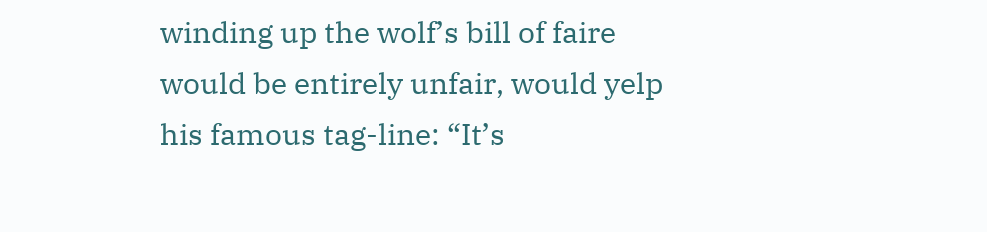winding up the wolf’s bill of faire would be entirely unfair, would yelp his famous tag-line: “It’s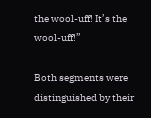the wool-uff! It’s the wool-uff!”

Both segments were distinguished by their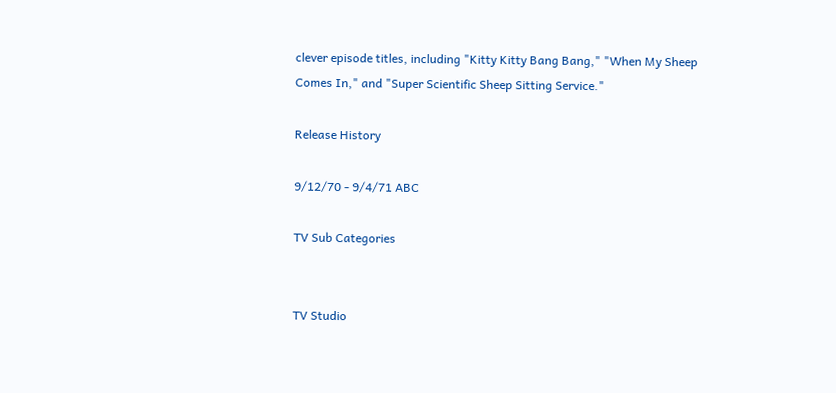clever episode titles, including "Kitty Kitty Bang Bang," "When My Sheep Comes In," and "Super Scientific Sheep Sitting Service."

Release History

9/12/70 - 9/4/71 ABC

TV Sub Categories


TV Studio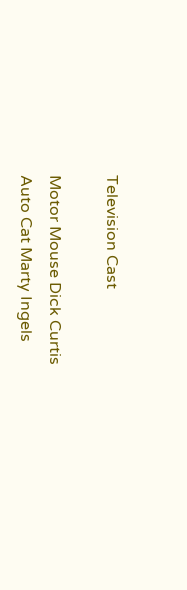Television Cast

Motor Mouse Dick Curtis
Auto Cat Marty Ingels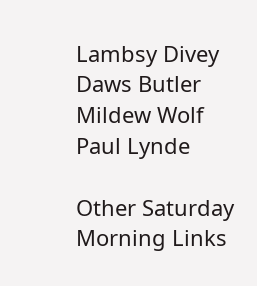Lambsy Divey Daws Butler
Mildew Wolf Paul Lynde

Other Saturday Morning Links